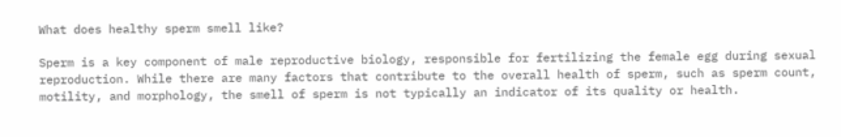What does healthy sperm smell like?

Sperm is a key component of male reproductive biology, responsible for fertilizing the female egg during sexual reproduction. While there are many factors that contribute to the overall health of sperm, such as sperm count, motility, and morphology, the smell of sperm is not typically an indicator of its quality or health.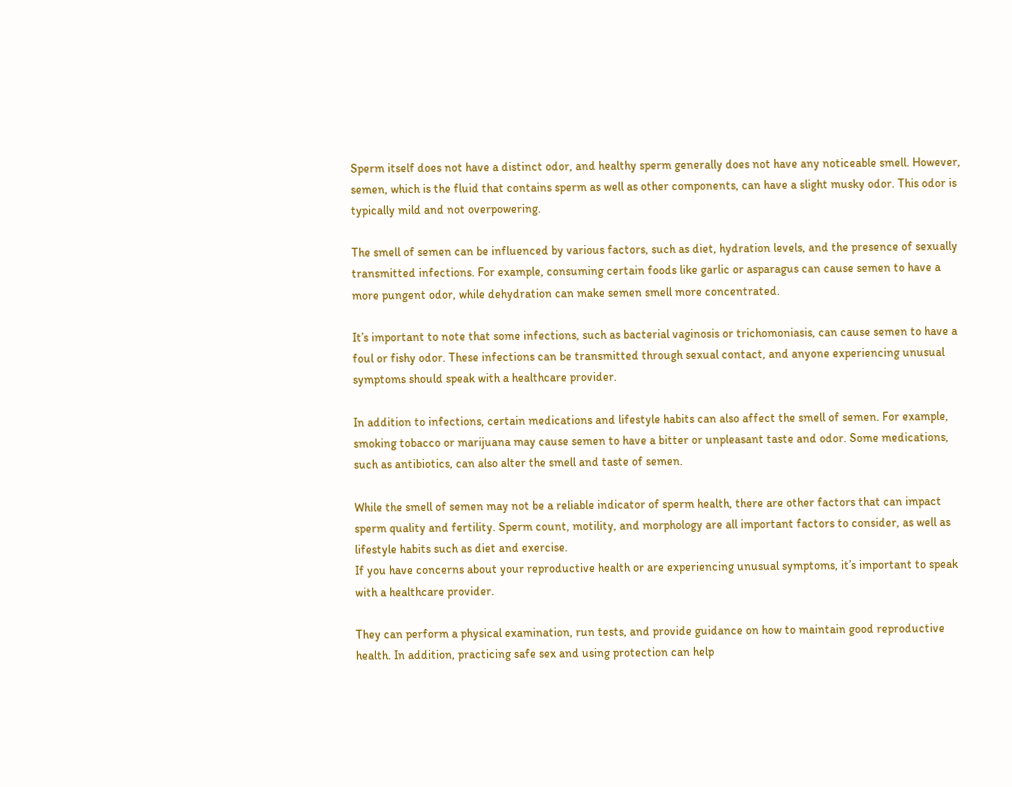Sperm itself does not have a distinct odor, and healthy sperm generally does not have any noticeable smell. However, semen, which is the fluid that contains sperm as well as other components, can have a slight musky odor. This odor is typically mild and not overpowering.

The smell of semen can be influenced by various factors, such as diet, hydration levels, and the presence of sexually transmitted infections. For example, consuming certain foods like garlic or asparagus can cause semen to have a more pungent odor, while dehydration can make semen smell more concentrated.

It’s important to note that some infections, such as bacterial vaginosis or trichomoniasis, can cause semen to have a foul or fishy odor. These infections can be transmitted through sexual contact, and anyone experiencing unusual symptoms should speak with a healthcare provider.

In addition to infections, certain medications and lifestyle habits can also affect the smell of semen. For example, smoking tobacco or marijuana may cause semen to have a bitter or unpleasant taste and odor. Some medications, such as antibiotics, can also alter the smell and taste of semen.

While the smell of semen may not be a reliable indicator of sperm health, there are other factors that can impact sperm quality and fertility. Sperm count, motility, and morphology are all important factors to consider, as well as lifestyle habits such as diet and exercise.
If you have concerns about your reproductive health or are experiencing unusual symptoms, it’s important to speak with a healthcare provider.

They can perform a physical examination, run tests, and provide guidance on how to maintain good reproductive health. In addition, practicing safe sex and using protection can help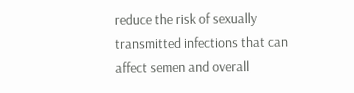reduce the risk of sexually transmitted infections that can affect semen and overall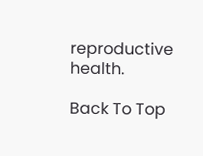reproductive health.

Back To Top